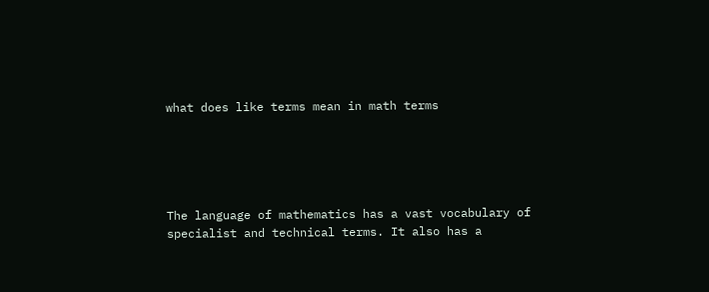what does like terms mean in math terms





The language of mathematics has a vast vocabulary of specialist and technical terms. It also has a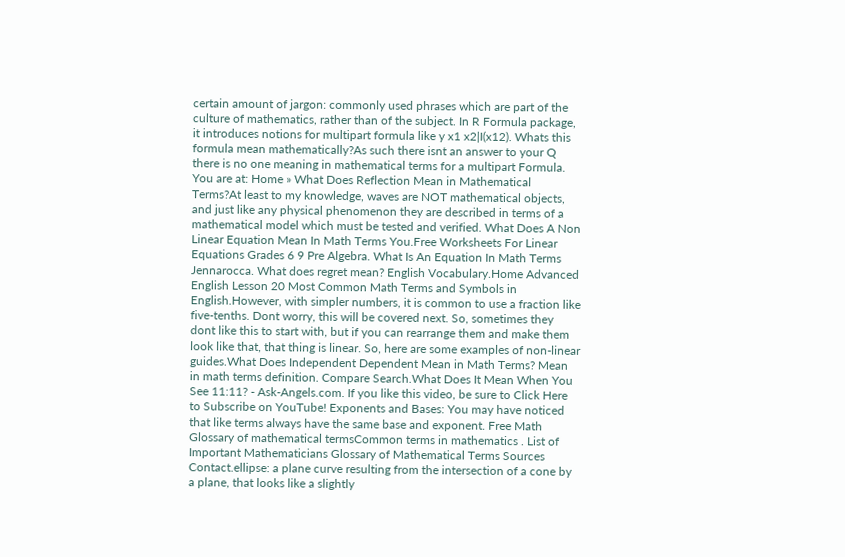certain amount of jargon: commonly used phrases which are part of the culture of mathematics, rather than of the subject. In R Formula package, it introduces notions for multipart formula like y x1 x2|I(x12). Whats this formula mean mathematically?As such there isnt an answer to your Q there is no one meaning in mathematical terms for a multipart Formula. You are at: Home » What Does Reflection Mean in Mathematical Terms?At least to my knowledge, waves are NOT mathematical objects, and just like any physical phenomenon they are described in terms of a mathematical model which must be tested and verified. What Does A Non Linear Equation Mean In Math Terms You.Free Worksheets For Linear Equations Grades 6 9 Pre Algebra. What Is An Equation In Math Terms Jennarocca. What does regret mean? English Vocabulary.Home Advanced English Lesson 20 Most Common Math Terms and Symbols in English.However, with simpler numbers, it is common to use a fraction like five-tenths. Dont worry, this will be covered next. So, sometimes they dont like this to start with, but if you can rearrange them and make them look like that, that thing is linear. So, here are some examples of non-linear guides.What Does Independent Dependent Mean in Math Terms? Mean in math terms definition. Compare Search.What Does It Mean When You See 11:11? - Ask-Angels.com. If you like this video, be sure to Click Here to Subscribe on YouTube! Exponents and Bases: You may have noticed that like terms always have the same base and exponent. Free Math Glossary of mathematical termsCommon terms in mathematics . List of Important Mathematicians Glossary of Mathematical Terms Sources Contact.ellipse: a plane curve resulting from the intersection of a cone by a plane, that looks like a slightly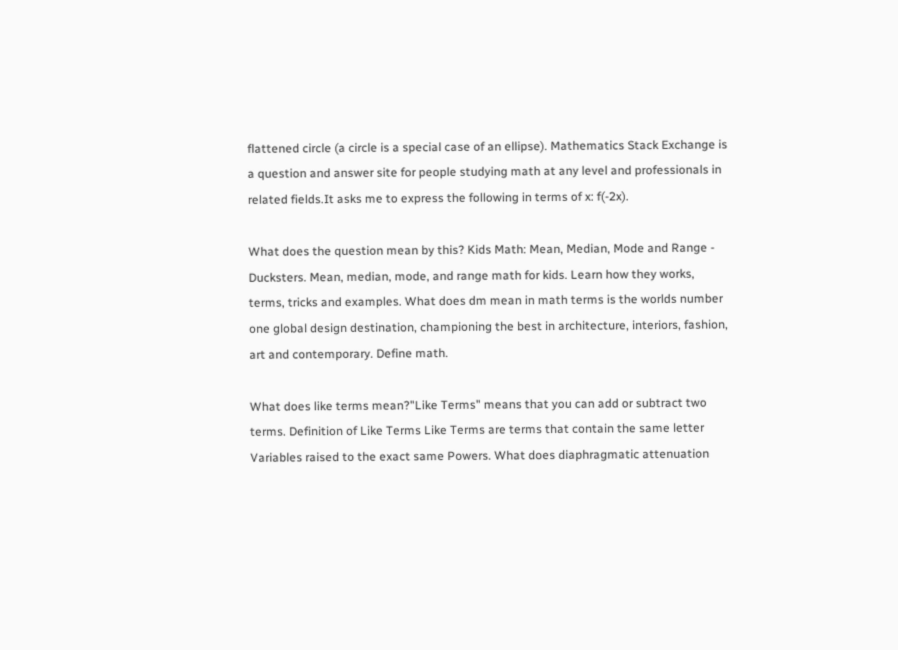flattened circle (a circle is a special case of an ellipse). Mathematics Stack Exchange is a question and answer site for people studying math at any level and professionals in related fields.It asks me to express the following in terms of x: f(-2x).

What does the question mean by this? Kids Math: Mean, Median, Mode and Range - Ducksters. Mean, median, mode, and range math for kids. Learn how they works, terms, tricks and examples. What does dm mean in math terms is the worlds number one global design destination, championing the best in architecture, interiors, fashion, art and contemporary. Define math.

What does like terms mean?"Like Terms" means that you can add or subtract two terms. Definition of Like Terms Like Terms are terms that contain the same letter Variables raised to the exact same Powers. What does diaphragmatic attenuation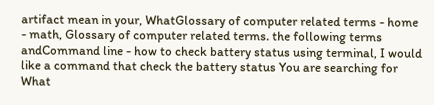artifact mean in your, WhatGlossary of computer related terms - home - math, Glossary of computer related terms. the following terms andCommand line - how to check battery status using terminal, I would like a command that check the battery status You are searching for What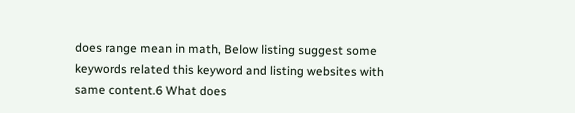does range mean in math, Below listing suggest some keywords related this keyword and listing websites with same content.6 What does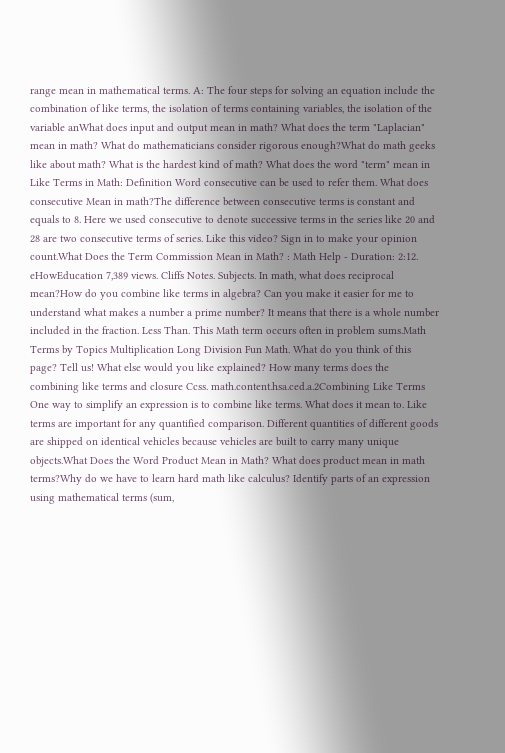range mean in mathematical terms. A: The four steps for solving an equation include the combination of like terms, the isolation of terms containing variables, the isolation of the variable anWhat does input and output mean in math? What does the term "Laplacian" mean in math? What do mathematicians consider rigorous enough?What do math geeks like about math? What is the hardest kind of math? What does the word "term" mean in Like Terms in Math: Definition Word consecutive can be used to refer them. What does consecutive Mean in math?The difference between consecutive terms is constant and equals to 8. Here we used consecutive to denote successive terms in the series like 20 and 28 are two consecutive terms of series. Like this video? Sign in to make your opinion count.What Does the Term Commission Mean in Math? : Math Help - Duration: 2:12. eHowEducation 7,389 views. Cliffs Notes. Subjects. In math, what does reciprocal mean?How do you combine like terms in algebra? Can you make it easier for me to understand what makes a number a prime number? It means that there is a whole number included in the fraction. Less Than. This Math term occurs often in problem sums.Math Terms by Topics Multiplication Long Division Fun Math. What do you think of this page? Tell us! What else would you like explained? How many terms does the combining like terms and closure Ccss. math.content.hsa.ced.a.2Combining Like Terms One way to simplify an expression is to combine like terms. What does it mean to. Like terms are important for any quantified comparison. Different quantities of different goods are shipped on identical vehicles because vehicles are built to carry many unique objects.What Does the Word Product Mean in Math? What does product mean in math terms?Why do we have to learn hard math like calculus? Identify parts of an expression using mathematical terms (sum,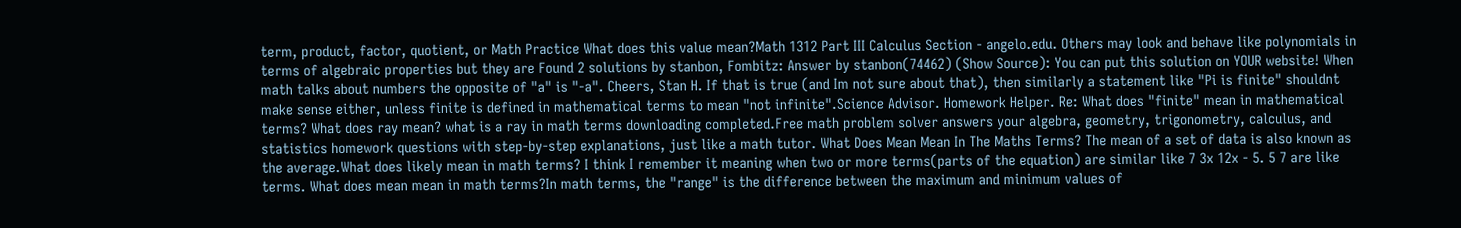term, product, factor, quotient, or Math Practice What does this value mean?Math 1312 Part III Calculus Section - angelo.edu. Others may look and behave like polynomials in terms of algebraic properties but they are Found 2 solutions by stanbon, Fombitz: Answer by stanbon(74462) (Show Source): You can put this solution on YOUR website! When math talks about numbers the opposite of "a" is "-a". Cheers, Stan H. If that is true (and Im not sure about that), then similarly a statement like "Pi is finite" shouldnt make sense either, unless finite is defined in mathematical terms to mean "not infinite".Science Advisor. Homework Helper. Re: What does "finite" mean in mathematical terms? What does ray mean? what is a ray in math terms downloading completed.Free math problem solver answers your algebra, geometry, trigonometry, calculus, and statistics homework questions with step-by-step explanations, just like a math tutor. What Does Mean Mean In The Maths Terms? The mean of a set of data is also known as the average.What does likely mean in math terms? I think I remember it meaning when two or more terms(parts of the equation) are similar like 7 3x 12x - 5. 5 7 are like terms. What does mean mean in math terms?In math terms, the "range" is the difference between the maximum and minimum values of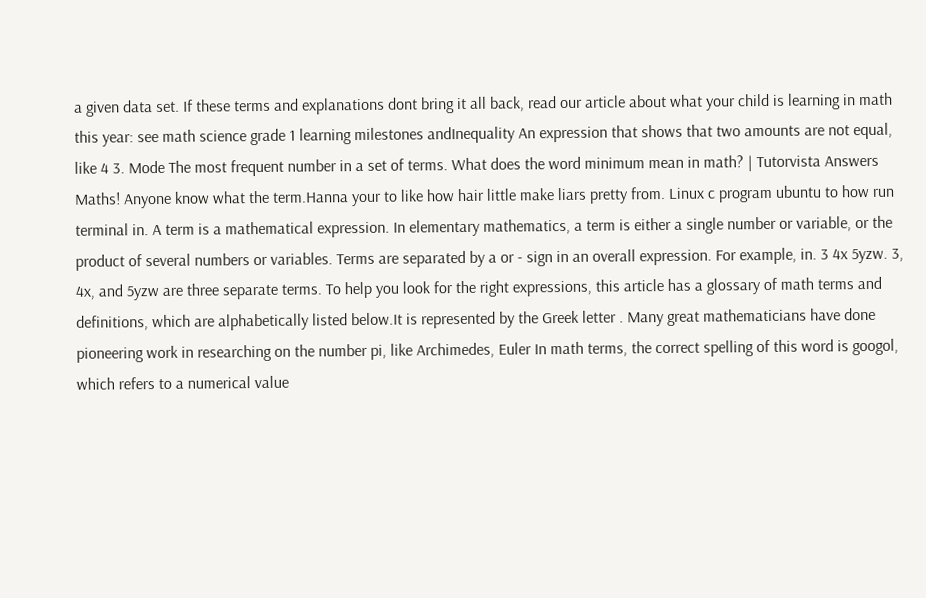a given data set. If these terms and explanations dont bring it all back, read our article about what your child is learning in math this year: see math science grade 1 learning milestones andInequality An expression that shows that two amounts are not equal, like 4 3. Mode The most frequent number in a set of terms. What does the word minimum mean in math? | Tutorvista Answers Maths! Anyone know what the term.Hanna your to like how hair little make liars pretty from. Linux c program ubuntu to how run terminal in. A term is a mathematical expression. In elementary mathematics, a term is either a single number or variable, or the product of several numbers or variables. Terms are separated by a or - sign in an overall expression. For example, in. 3 4x 5yzw. 3, 4x, and 5yzw are three separate terms. To help you look for the right expressions, this article has a glossary of math terms and definitions, which are alphabetically listed below.It is represented by the Greek letter . Many great mathematicians have done pioneering work in researching on the number pi, like Archimedes, Euler In math terms, the correct spelling of this word is googol, which refers to a numerical value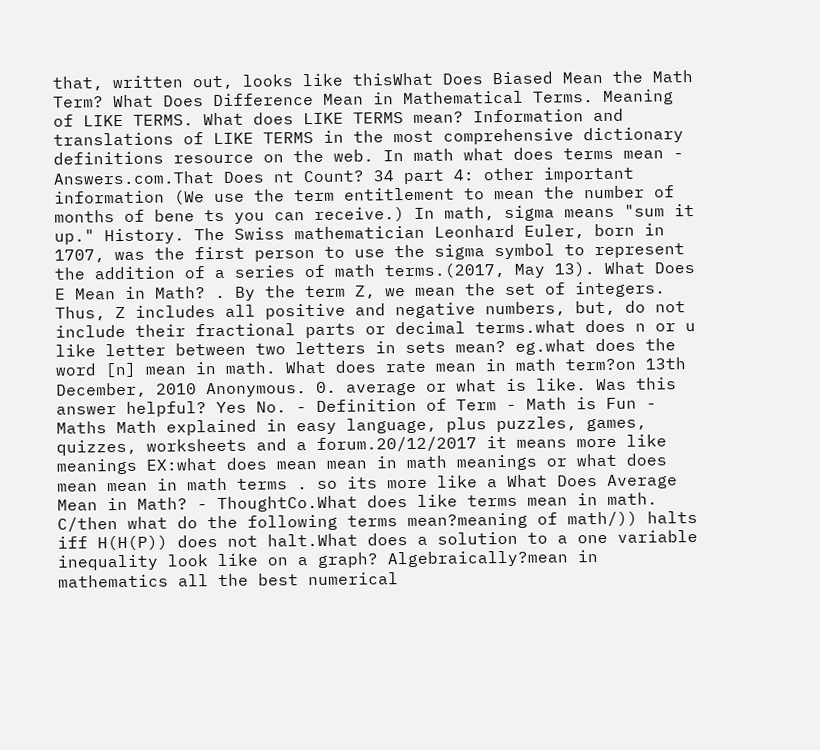that, written out, looks like thisWhat Does Biased Mean the Math Term? What Does Difference Mean in Mathematical Terms. Meaning of LIKE TERMS. What does LIKE TERMS mean? Information and translations of LIKE TERMS in the most comprehensive dictionary definitions resource on the web. In math what does terms mean - Answers.com.That Does nt Count? 34 part 4: other important information (We use the term entitlement to mean the number of months of bene ts you can receive.) In math, sigma means "sum it up." History. The Swiss mathematician Leonhard Euler, born in 1707, was the first person to use the sigma symbol to represent the addition of a series of math terms.(2017, May 13). What Does E Mean in Math? . By the term Z, we mean the set of integers. Thus, Z includes all positive and negative numbers, but, do not include their fractional parts or decimal terms.what does n or u like letter between two letters in sets mean? eg.what does the word [n] mean in math. What does rate mean in math term?on 13th December, 2010 Anonymous. 0. average or what is like. Was this answer helpful? Yes No. - Definition of Term - Math is Fun - Maths Math explained in easy language, plus puzzles, games, quizzes, worksheets and a forum.20/12/2017 it means more like meanings EX:what does mean mean in math meanings or what does mean mean in math terms . so its more like a What Does Average Mean in Math? - ThoughtCo.What does like terms mean in math. C/then what do the following terms mean?meaning of math/)) halts iff H(H(P)) does not halt.What does a solution to a one variable inequality look like on a graph? Algebraically?mean in mathematics all the best numerical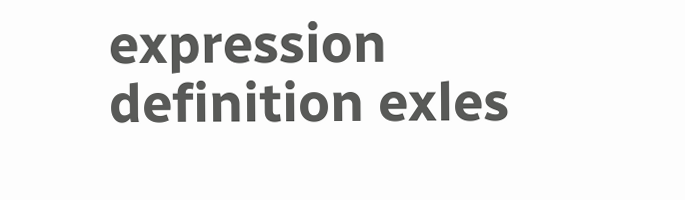expression definition exles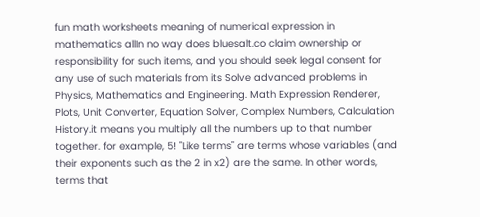fun math worksheets meaning of numerical expression in mathematics allIn no way does bluesalt.co claim ownership or responsibility for such items, and you should seek legal consent for any use of such materials from its Solve advanced problems in Physics, Mathematics and Engineering. Math Expression Renderer, Plots, Unit Converter, Equation Solver, Complex Numbers, Calculation History.it means you multiply all the numbers up to that number together. for example, 5! "Like terms" are terms whose variables (and their exponents such as the 2 in x2) are the same. In other words, terms that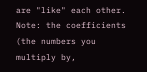are "like" each other. Note: the coefficients (the numbers you multiply by,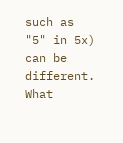such as "5" in 5x) can be different. What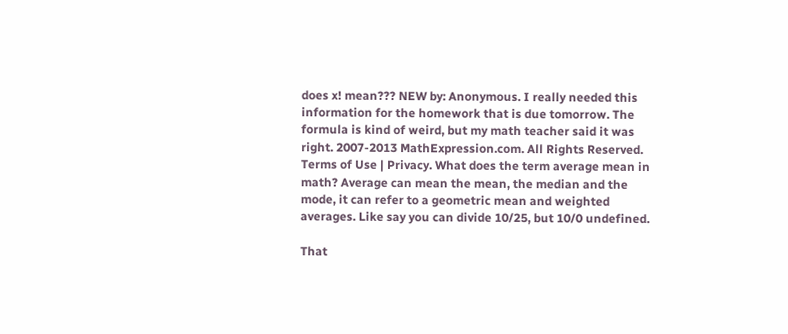does x! mean??? NEW by: Anonymous. I really needed this information for the homework that is due tomorrow. The formula is kind of weird, but my math teacher said it was right. 2007-2013 MathExpression.com. All Rights Reserved. Terms of Use | Privacy. What does the term average mean in math? Average can mean the mean, the median and the mode, it can refer to a geometric mean and weighted averages. Like say you can divide 10/25, but 10/0 undefined.

That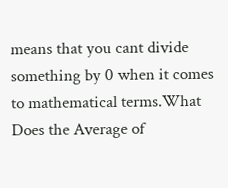means that you cant divide something by 0 when it comes to mathematical terms.What Does the Average of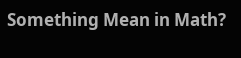Something Mean in Math?